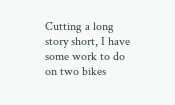Cutting a long story short, I have some work to do on two bikes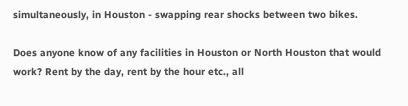simultaneously, in Houston - swapping rear shocks between two bikes.

Does anyone know of any facilities in Houston or North Houston that would work? Rent by the day, rent by the hour etc., all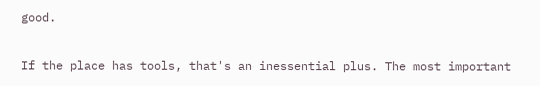good.

If the place has tools, that's an inessential plus. The most important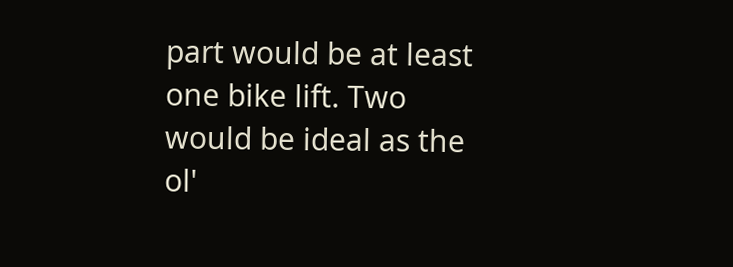part would be at least one bike lift. Two would be ideal as the ol'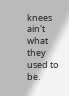knees ain't what they used to be.